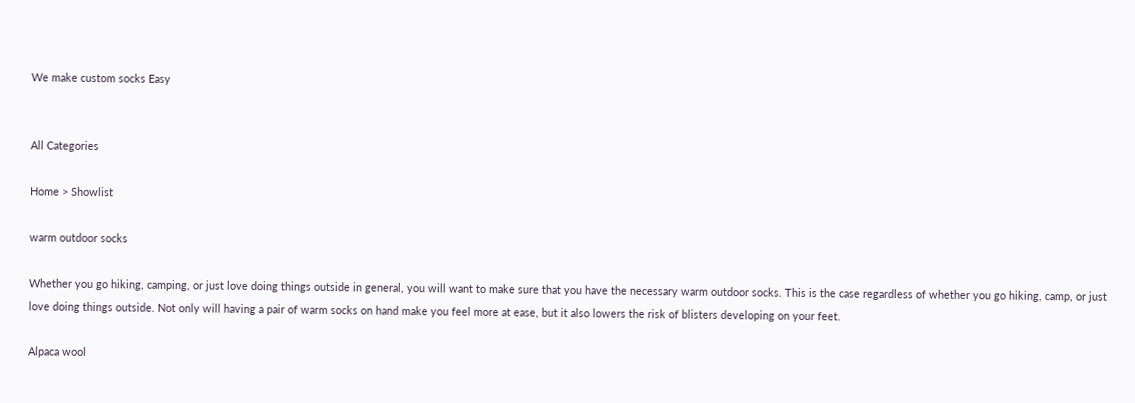We make custom socks Easy


All Categories

Home > Showlist

warm outdoor socks

Whether you go hiking, camping, or just love doing things outside in general, you will want to make sure that you have the necessary warm outdoor socks. This is the case regardless of whether you go hiking, camp, or just love doing things outside. Not only will having a pair of warm socks on hand make you feel more at ease, but it also lowers the risk of blisters developing on your feet.

Alpaca wool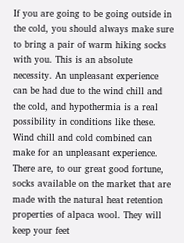If you are going to be going outside in the cold, you should always make sure to bring a pair of warm hiking socks with you. This is an absolute necessity. An unpleasant experience can be had due to the wind chill and the cold, and hypothermia is a real possibility in conditions like these. Wind chill and cold combined can make for an unpleasant experience. There are, to our great good fortune, socks available on the market that are made with the natural heat retention properties of alpaca wool. They will keep your feet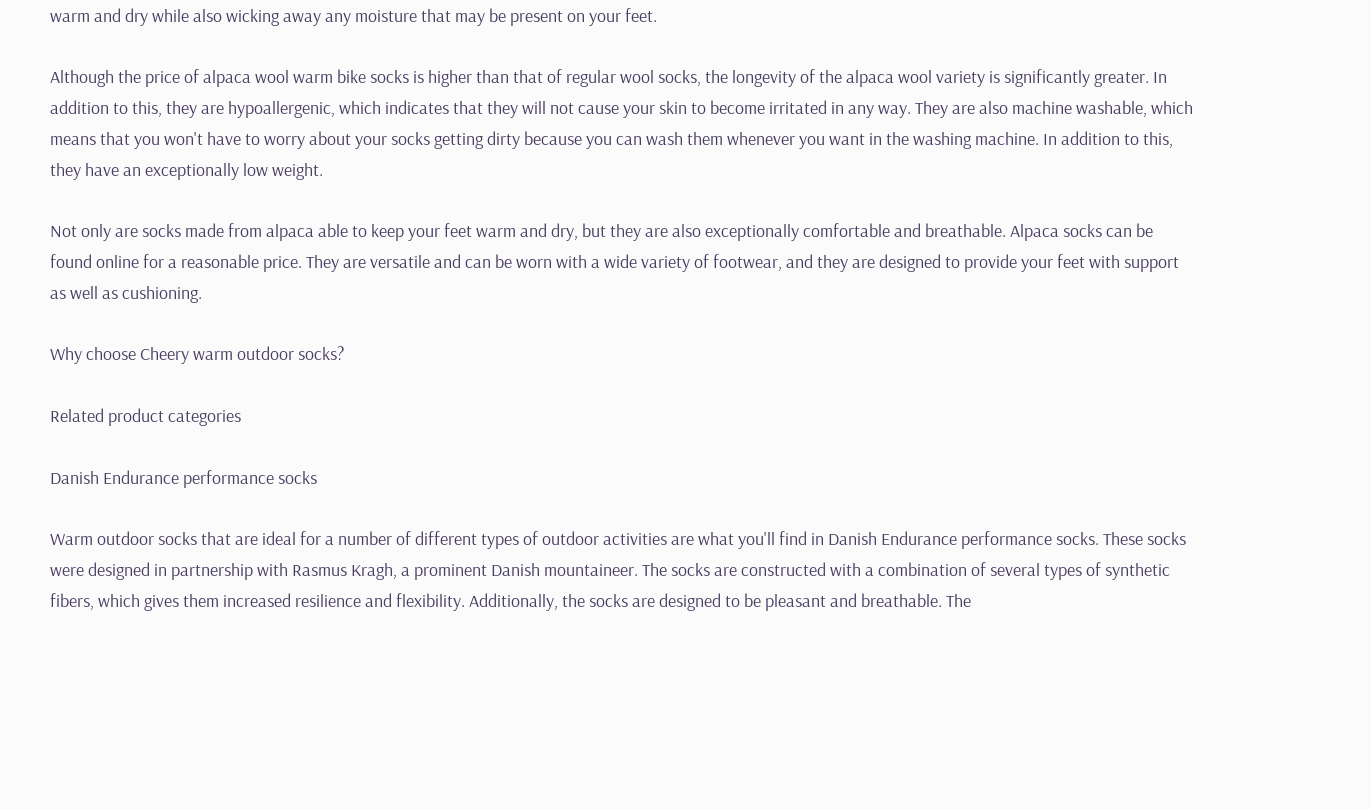warm and dry while also wicking away any moisture that may be present on your feet.

Although the price of alpaca wool warm bike socks is higher than that of regular wool socks, the longevity of the alpaca wool variety is significantly greater. In addition to this, they are hypoallergenic, which indicates that they will not cause your skin to become irritated in any way. They are also machine washable, which means that you won't have to worry about your socks getting dirty because you can wash them whenever you want in the washing machine. In addition to this, they have an exceptionally low weight.

Not only are socks made from alpaca able to keep your feet warm and dry, but they are also exceptionally comfortable and breathable. Alpaca socks can be found online for a reasonable price. They are versatile and can be worn with a wide variety of footwear, and they are designed to provide your feet with support as well as cushioning.

Why choose Cheery warm outdoor socks?

Related product categories

Danish Endurance performance socks

Warm outdoor socks that are ideal for a number of different types of outdoor activities are what you'll find in Danish Endurance performance socks. These socks were designed in partnership with Rasmus Kragh, a prominent Danish mountaineer. The socks are constructed with a combination of several types of synthetic fibers, which gives them increased resilience and flexibility. Additionally, the socks are designed to be pleasant and breathable. The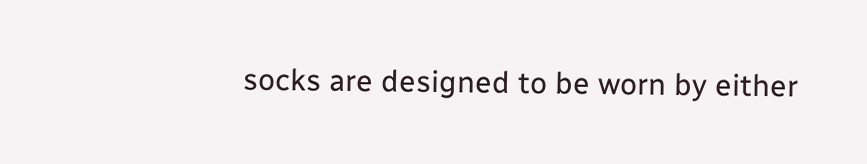socks are designed to be worn by either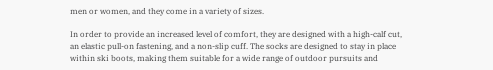men or women, and they come in a variety of sizes.

In order to provide an increased level of comfort, they are designed with a high-calf cut, an elastic pull-on fastening, and a non-slip cuff. The socks are designed to stay in place within ski boots, making them suitable for a wide range of outdoor pursuits and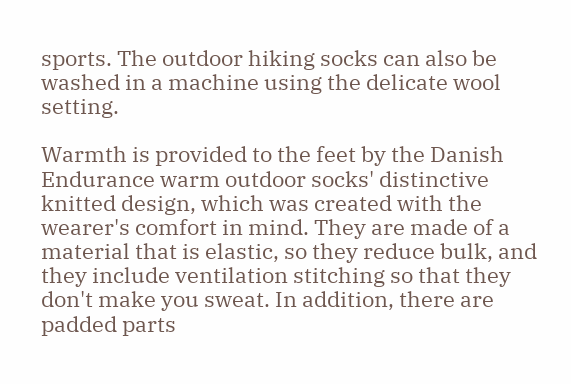sports. The outdoor hiking socks can also be washed in a machine using the delicate wool setting.

Warmth is provided to the feet by the Danish Endurance warm outdoor socks' distinctive knitted design, which was created with the wearer's comfort in mind. They are made of a material that is elastic, so they reduce bulk, and they include ventilation stitching so that they don't make you sweat. In addition, there are padded parts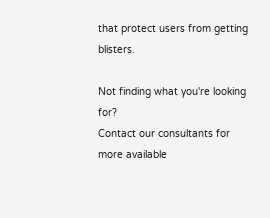that protect users from getting blisters.

Not finding what you're looking for?
Contact our consultants for more available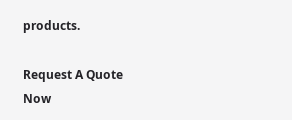products.

Request A Quote Now